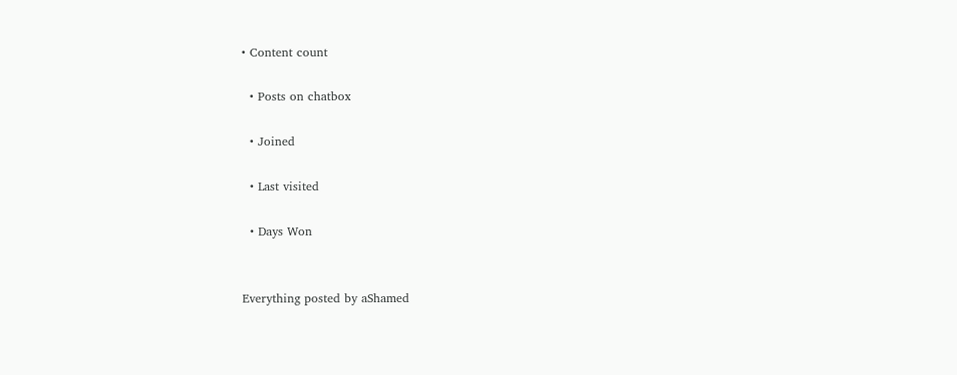• Content count

  • Posts on chatbox

  • Joined

  • Last visited

  • Days Won


Everything posted by aShamed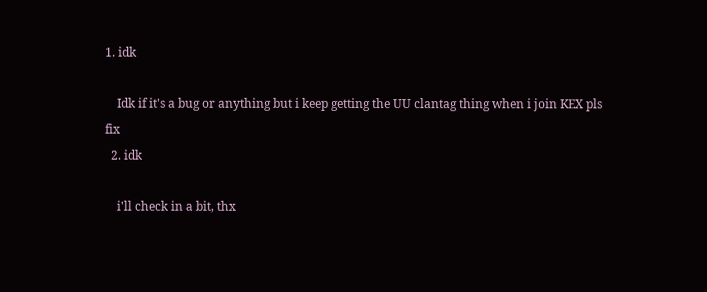1. idk

    Idk if it's a bug or anything but i keep getting the UU clantag thing when i join KEX pls fix
  2. idk

    i'll check in a bit, thx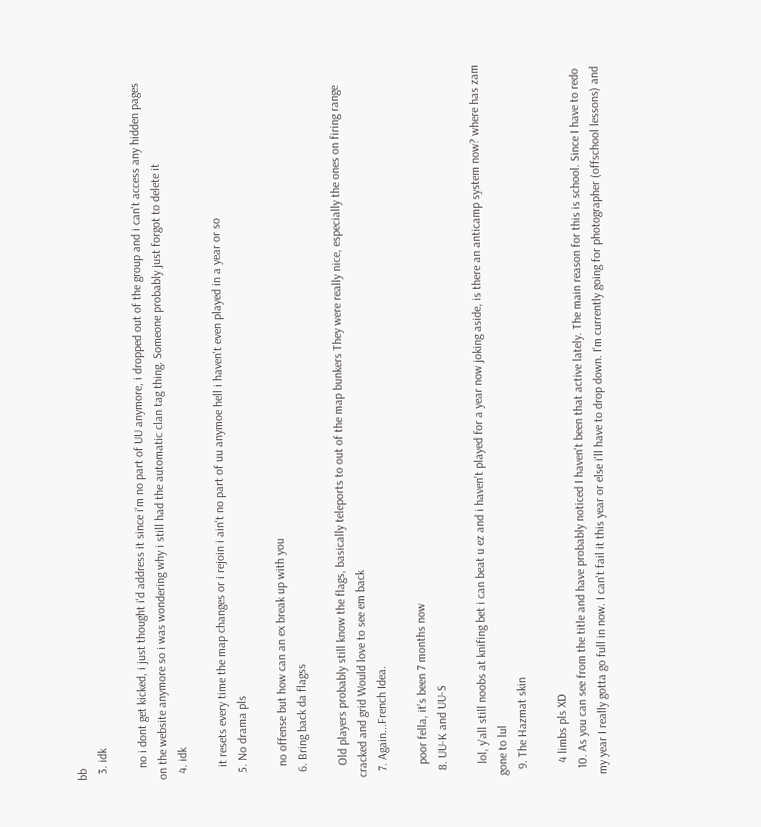bb
  3. idk

    no i dont get kicked, i just thought i'd address it since i'm no part of UU anymore, i dropped out of the group and i can't access any hidden pages on the website anymore so i was wondering why i still had the automatic clan tag thing. Someone probably just forgot to delete it
  4. idk

    it resets every time the map changes or i rejoin i ain't no part of uu anymoe hell i haven't even played in a year or so
  5. No drama pls

    no offense but how can an ex break up with you
  6. Bring back da flagss

    Old players probably still know the flags, basically teleports to out of the map bunkers They were really nice, especially the ones on firing range cracked and grid Would love to see em back
  7. Again...French Idea.

    poor fella, it's been 7 months now
  8. UU-K and UU-S

    lol, y'all still noobs at knifing bet i can beat u ez and i haven't played for a year now joking aside, is there an anticamp system now? where has zam gone to lul
  9. The Hazmat skin

    4 limbs pls XD
  10. As you can see from the title and have probably noticed I haven't been that active lately. The main reason for this is school. Since I have to redo my year I really gotta go full in now. I can't fail it this year or else i'll have to drop down. I'm currently going for photographer (offschool lessons) and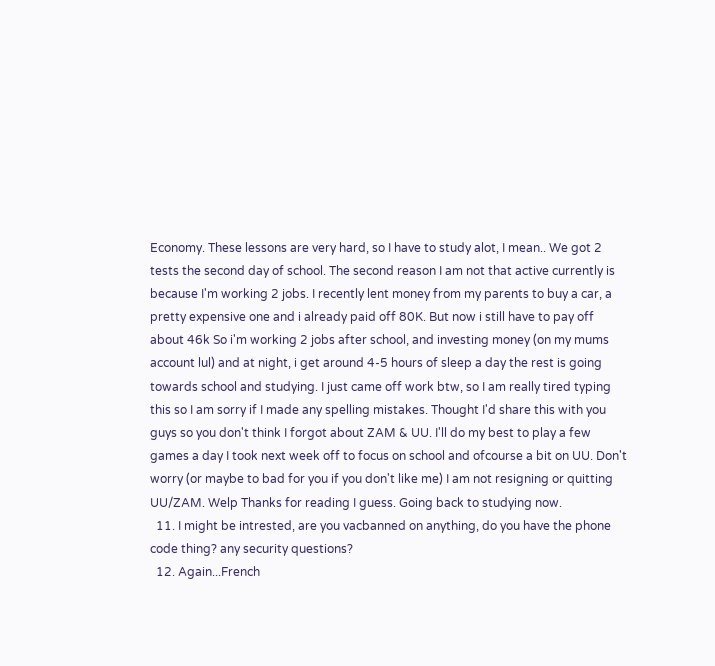Economy. These lessons are very hard, so I have to study alot, I mean.. We got 2 tests the second day of school. The second reason I am not that active currently is because I'm working 2 jobs. I recently lent money from my parents to buy a car, a pretty expensive one and i already paid off 80K. But now i still have to pay off about 46k So i'm working 2 jobs after school, and investing money (on my mums account lul) and at night, i get around 4-5 hours of sleep a day the rest is going towards school and studying. I just came off work btw, so I am really tired typing this so I am sorry if I made any spelling mistakes. Thought I'd share this with you guys so you don't think I forgot about ZAM & UU. I'll do my best to play a few games a day I took next week off to focus on school and ofcourse a bit on UU. Don't worry (or maybe to bad for you if you don't like me) I am not resigning or quitting UU/ZAM. Welp Thanks for reading I guess. Going back to studying now.
  11. I might be intrested, are you vacbanned on anything, do you have the phone code thing? any security questions?
  12. Again...French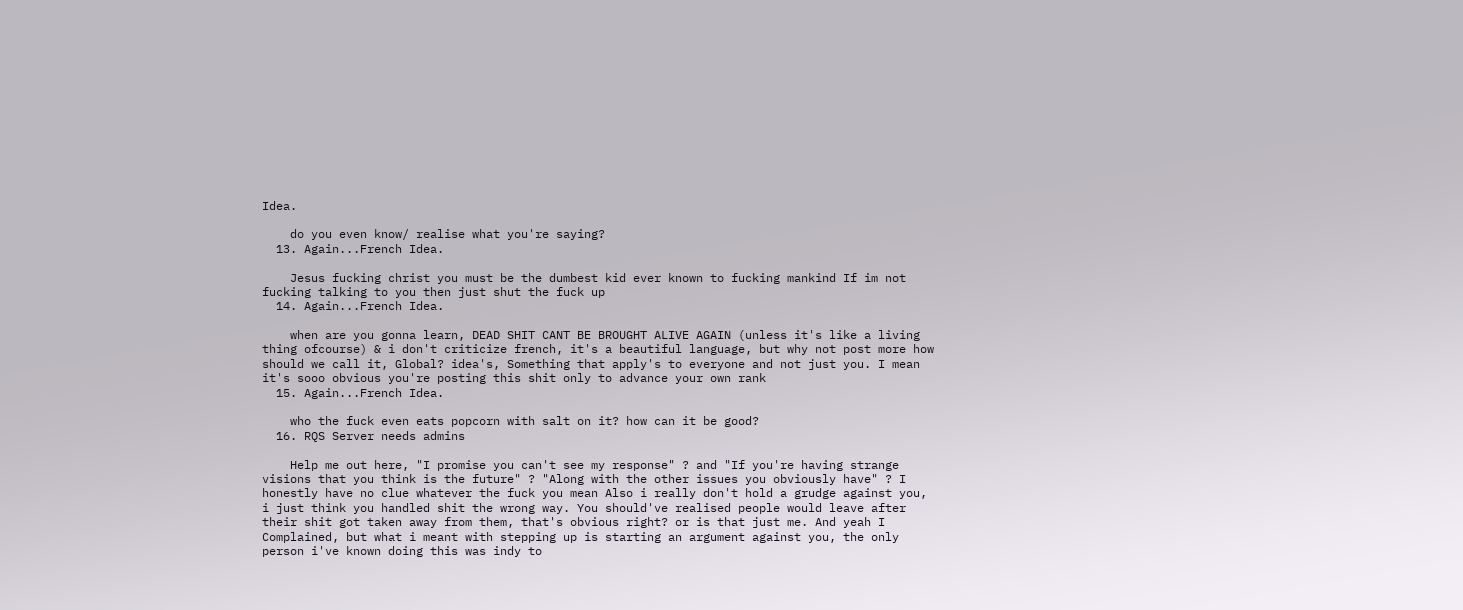Idea.

    do you even know/ realise what you're saying?
  13. Again...French Idea.

    Jesus fucking christ you must be the dumbest kid ever known to fucking mankind If im not fucking talking to you then just shut the fuck up
  14. Again...French Idea.

    when are you gonna learn, DEAD SHIT CANT BE BROUGHT ALIVE AGAIN (unless it's like a living thing ofcourse) & i don't criticize french, it's a beautiful language, but why not post more how should we call it, Global? idea's, Something that apply's to everyone and not just you. I mean it's sooo obvious you're posting this shit only to advance your own rank
  15. Again...French Idea.

    who the fuck even eats popcorn with salt on it? how can it be good?
  16. RQS Server needs admins

    Help me out here, "I promise you can't see my response" ? and "If you're having strange visions that you think is the future" ? "Along with the other issues you obviously have" ? I honestly have no clue whatever the fuck you mean Also i really don't hold a grudge against you, i just think you handled shit the wrong way. You should've realised people would leave after their shit got taken away from them, that's obvious right? or is that just me. And yeah I Complained, but what i meant with stepping up is starting an argument against you, the only person i've known doing this was indy to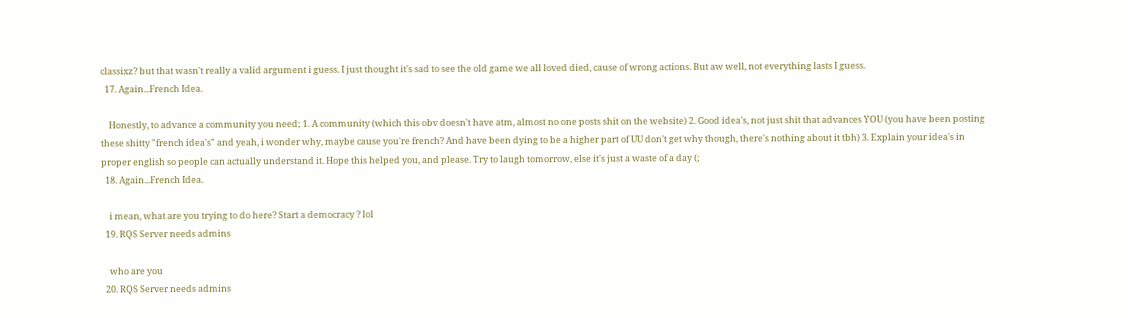classixz? but that wasn't really a valid argument i guess. I just thought it's sad to see the old game we all loved died, cause of wrong actions. But aw well, not everything lasts I guess.
  17. Again...French Idea.

    Honestly, to advance a community you need; 1. A community (which this obv doesn't have atm, almost no one posts shit on the website) 2. Good idea's, not just shit that advances YOU (you have been posting these shitty "french idea's" and yeah, i wonder why, maybe cause you're french? And have been dying to be a higher part of UU don't get why though, there's nothing about it tbh) 3. Explain your idea's in proper english so people can actually understand it. Hope this helped you, and please. Try to laugh tomorrow, else it's just a waste of a day (;
  18. Again...French Idea.

    i mean, what are you trying to do here? Start a democracy ? lol
  19. RQS Server needs admins

    who are you
  20. RQS Server needs admins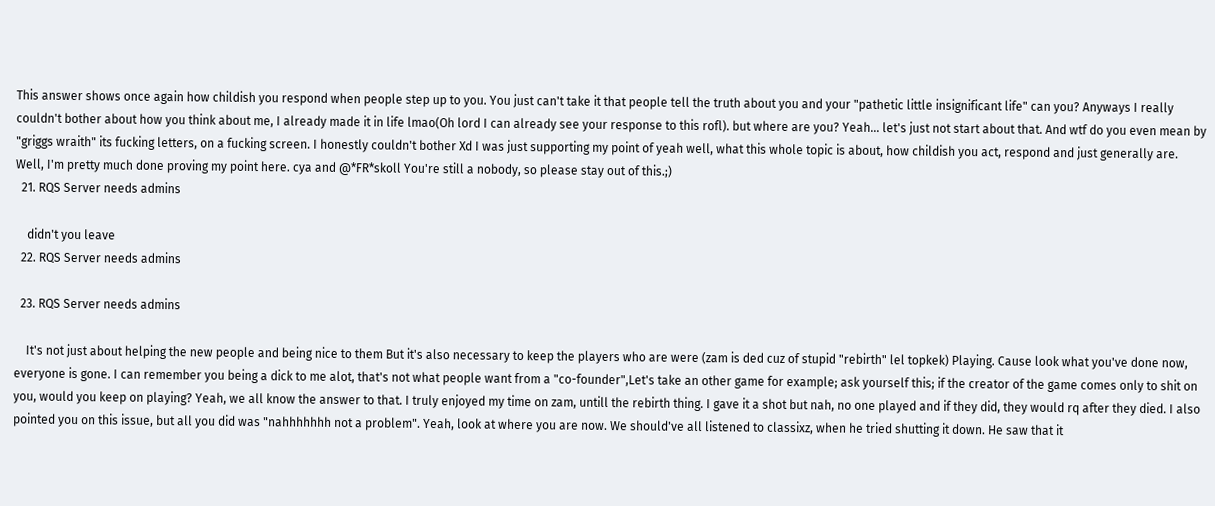This answer shows once again how childish you respond when people step up to you. You just can't take it that people tell the truth about you and your "pathetic little insignificant life" can you? Anyways I really couldn't bother about how you think about me, I already made it in life lmao(Oh lord I can already see your response to this rofl). but where are you? Yeah... let's just not start about that. And wtf do you even mean by "griggs wraith" its fucking letters, on a fucking screen. I honestly couldn't bother Xd I was just supporting my point of yeah well, what this whole topic is about, how childish you act, respond and just generally are. Well, I'm pretty much done proving my point here. cya and @*FR*skoll You're still a nobody, so please stay out of this.;)
  21. RQS Server needs admins

    didn't you leave
  22. RQS Server needs admins

  23. RQS Server needs admins

    It's not just about helping the new people and being nice to them But it's also necessary to keep the players who are were (zam is ded cuz of stupid "rebirth" lel topkek) Playing. Cause look what you've done now, everyone is gone. I can remember you being a dick to me alot, that's not what people want from a "co-founder",Let's take an other game for example; ask yourself this; if the creator of the game comes only to shit on you, would you keep on playing? Yeah, we all know the answer to that. I truly enjoyed my time on zam, untill the rebirth thing. I gave it a shot but nah, no one played and if they did, they would rq after they died. I also pointed you on this issue, but all you did was "nahhhhhhh not a problem". Yeah, look at where you are now. We should've all listened to classixz, when he tried shutting it down. He saw that it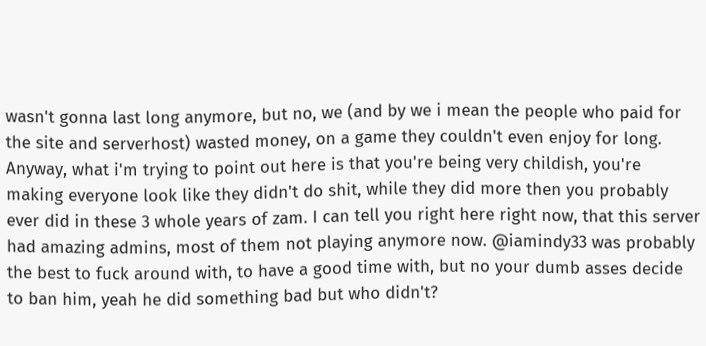wasn't gonna last long anymore, but no, we (and by we i mean the people who paid for the site and serverhost) wasted money, on a game they couldn't even enjoy for long. Anyway, what i'm trying to point out here is that you're being very childish, you're making everyone look like they didn't do shit, while they did more then you probably ever did in these 3 whole years of zam. I can tell you right here right now, that this server had amazing admins, most of them not playing anymore now. @iamindy33 was probably the best to fuck around with, to have a good time with, but no your dumb asses decide to ban him, yeah he did something bad but who didn't?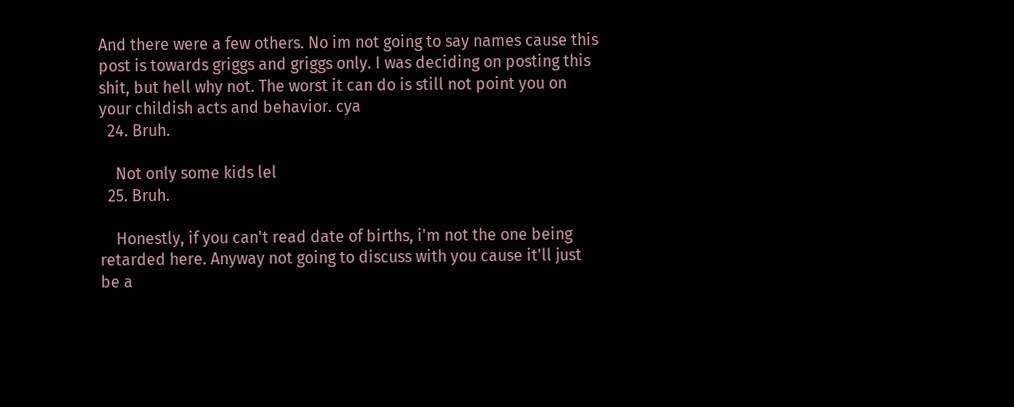And there were a few others. No im not going to say names cause this post is towards griggs and griggs only. I was deciding on posting this shit, but hell why not. The worst it can do is still not point you on your childish acts and behavior. cya
  24. Bruh.

    Not only some kids lel
  25. Bruh.

    Honestly, if you can't read date of births, i'm not the one being retarded here. Anyway not going to discuss with you cause it'll just be a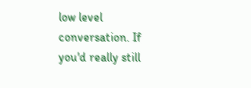low level conversation. If you'd really still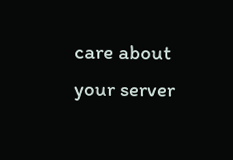care about your server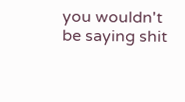you wouldn't be saying shit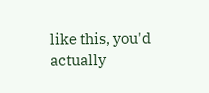like this, you'd actually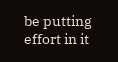be putting effort in it